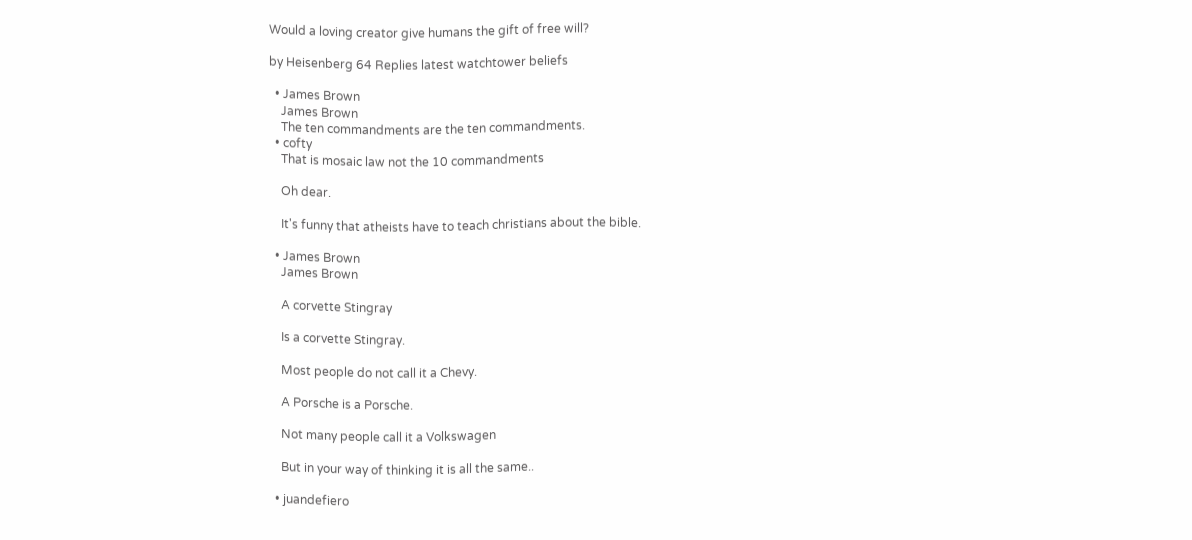Would a loving creator give humans the gift of free will?

by Heisenberg 64 Replies latest watchtower beliefs

  • James Brown
    James Brown
    The ten commandments are the ten commandments.
  • cofty
    That is mosaic law not the 10 commandments

    Oh dear.

    It's funny that atheists have to teach christians about the bible.

  • James Brown
    James Brown

    A corvette Stingray

    Is a corvette Stingray.

    Most people do not call it a Chevy.

    A Porsche is a Porsche.

    Not many people call it a Volkswagen

    But in your way of thinking it is all the same..

  • juandefiero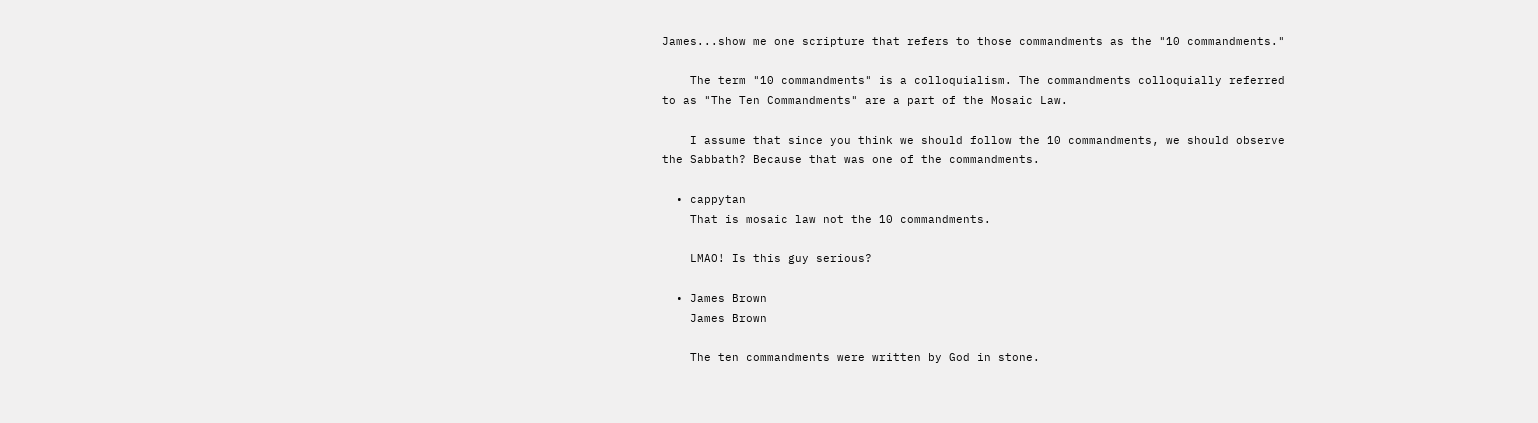James...show me one scripture that refers to those commandments as the "10 commandments."

    The term "10 commandments" is a colloquialism. The commandments colloquially referred to as "The Ten Commandments" are a part of the Mosaic Law.

    I assume that since you think we should follow the 10 commandments, we should observe the Sabbath? Because that was one of the commandments.

  • cappytan
    That is mosaic law not the 10 commandments.

    LMAO! Is this guy serious?

  • James Brown
    James Brown

    The ten commandments were written by God in stone.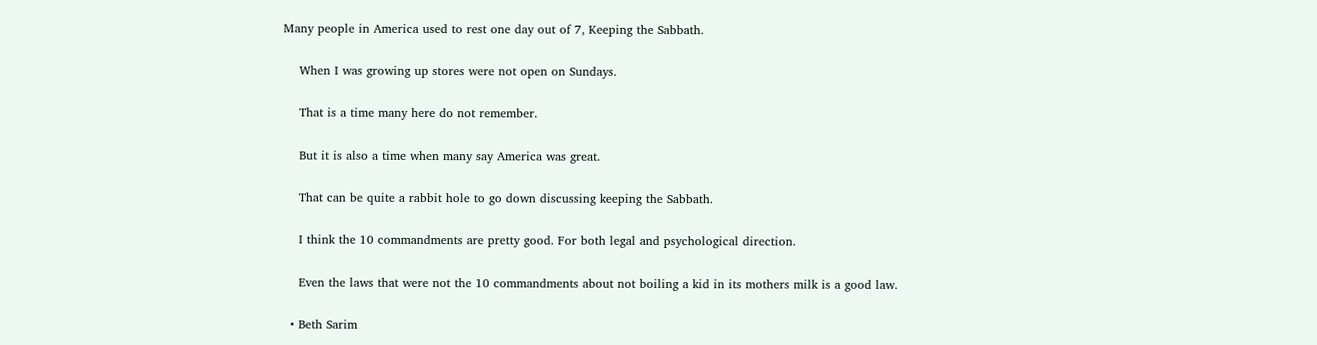Many people in America used to rest one day out of 7, Keeping the Sabbath.

    When I was growing up stores were not open on Sundays.

    That is a time many here do not remember.

    But it is also a time when many say America was great.

    That can be quite a rabbit hole to go down discussing keeping the Sabbath.

    I think the 10 commandments are pretty good. For both legal and psychological direction.

    Even the laws that were not the 10 commandments about not boiling a kid in its mothers milk is a good law.

  • Beth Sarim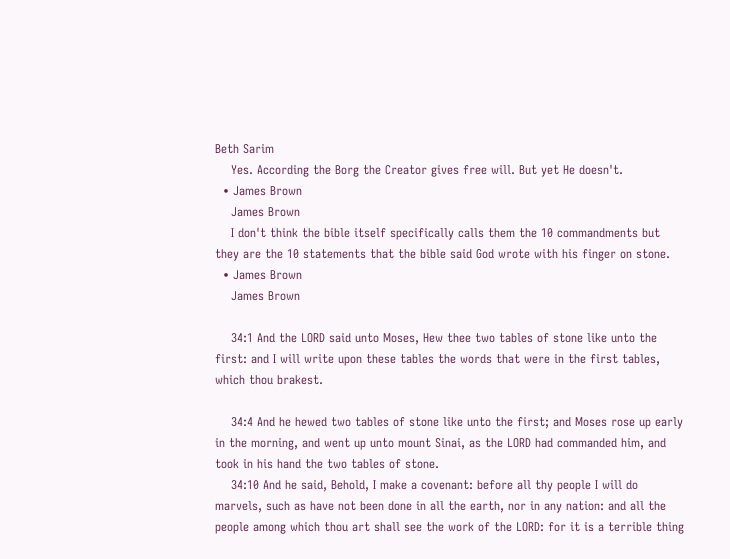Beth Sarim
    Yes. According the Borg the Creator gives free will. But yet He doesn't.
  • James Brown
    James Brown
    I don't think the bible itself specifically calls them the 10 commandments but they are the 10 statements that the bible said God wrote with his finger on stone.
  • James Brown
    James Brown

    34:1 And the LORD said unto Moses, Hew thee two tables of stone like unto the first: and I will write upon these tables the words that were in the first tables, which thou brakest.

    34:4 And he hewed two tables of stone like unto the first; and Moses rose up early in the morning, and went up unto mount Sinai, as the LORD had commanded him, and took in his hand the two tables of stone.
    34:10 And he said, Behold, I make a covenant: before all thy people I will do marvels, such as have not been done in all the earth, nor in any nation: and all the people among which thou art shall see the work of the LORD: for it is a terrible thing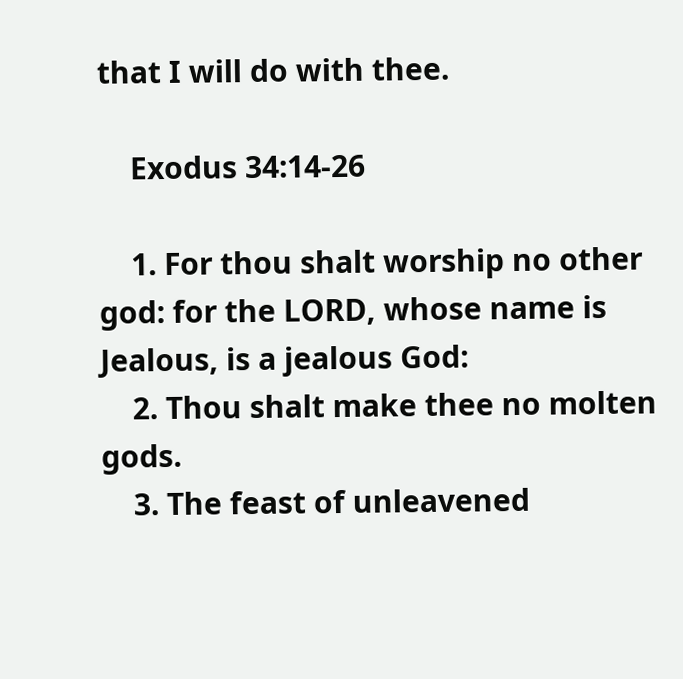that I will do with thee.

    Exodus 34:14-26

    1. For thou shalt worship no other god: for the LORD, whose name is Jealous, is a jealous God:
    2. Thou shalt make thee no molten gods.
    3. The feast of unleavened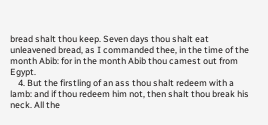bread shalt thou keep. Seven days thou shalt eat unleavened bread, as I commanded thee, in the time of the month Abib: for in the month Abib thou camest out from Egypt.
    4. But the firstling of an ass thou shalt redeem with a lamb: and if thou redeem him not, then shalt thou break his neck. All the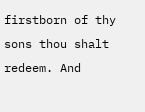firstborn of thy sons thou shalt redeem. And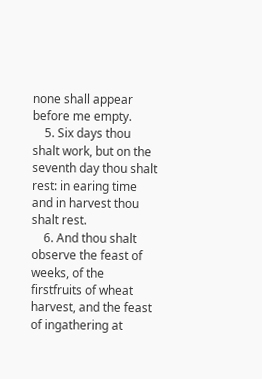none shall appear before me empty.
    5. Six days thou shalt work, but on the seventh day thou shalt rest: in earing time and in harvest thou shalt rest.
    6. And thou shalt observe the feast of weeks, of the firstfruits of wheat harvest, and the feast of ingathering at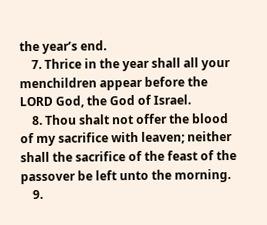the year’s end.
    7. Thrice in the year shall all your menchildren appear before the LORD God, the God of Israel.
    8. Thou shalt not offer the blood of my sacrifice with leaven; neither shall the sacrifice of the feast of the passover be left unto the morning.
    9.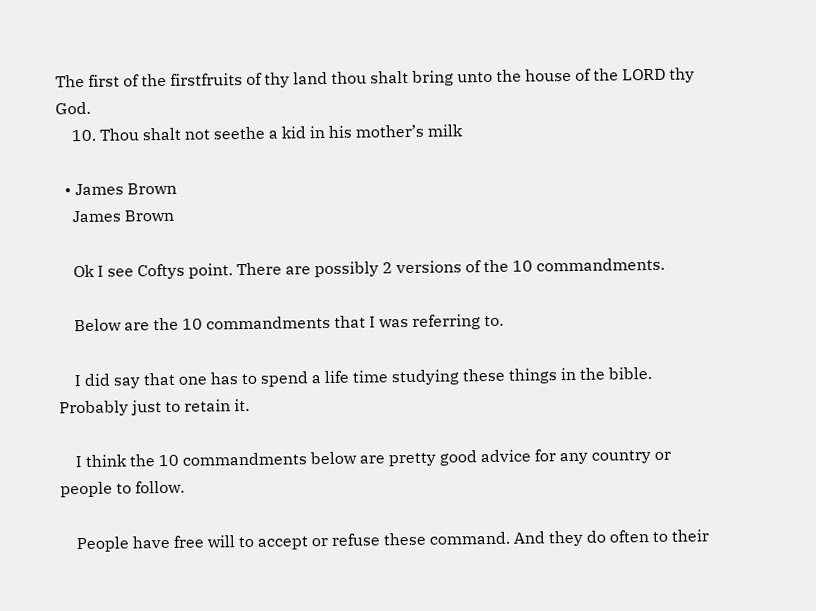The first of the firstfruits of thy land thou shalt bring unto the house of the LORD thy God.
    10. Thou shalt not seethe a kid in his mother’s milk

  • James Brown
    James Brown

    Ok I see Coftys point. There are possibly 2 versions of the 10 commandments.

    Below are the 10 commandments that I was referring to.

    I did say that one has to spend a life time studying these things in the bible. Probably just to retain it.

    I think the 10 commandments below are pretty good advice for any country or people to follow.

    People have free will to accept or refuse these command. And they do often to their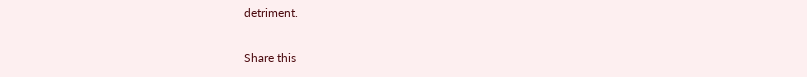detriment.

Share this